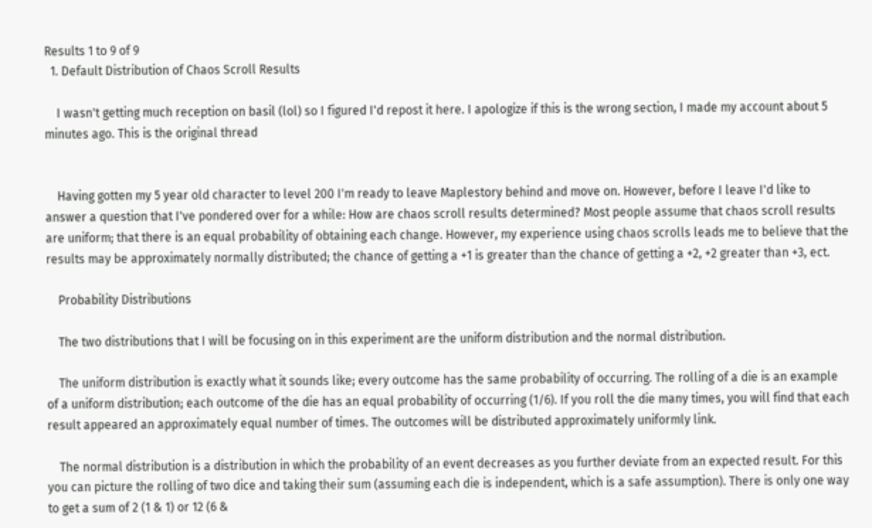Results 1 to 9 of 9
  1. Default Distribution of Chaos Scroll Results

    I wasn't getting much reception on basil (lol) so I figured I'd repost it here. I apologize if this is the wrong section, I made my account about 5 minutes ago. This is the original thread


    Having gotten my 5 year old character to level 200 I'm ready to leave Maplestory behind and move on. However, before I leave I'd like to answer a question that I've pondered over for a while: How are chaos scroll results determined? Most people assume that chaos scroll results are uniform; that there is an equal probability of obtaining each change. However, my experience using chaos scrolls leads me to believe that the results may be approximately normally distributed; the chance of getting a +1 is greater than the chance of getting a +2, +2 greater than +3, ect.

    Probability Distributions

    The two distributions that I will be focusing on in this experiment are the uniform distribution and the normal distribution.

    The uniform distribution is exactly what it sounds like; every outcome has the same probability of occurring. The rolling of a die is an example of a uniform distribution; each outcome of the die has an equal probability of occurring (1/6). If you roll the die many times, you will find that each result appeared an approximately equal number of times. The outcomes will be distributed approximately uniformly link.

    The normal distribution is a distribution in which the probability of an event decreases as you further deviate from an expected result. For this you can picture the rolling of two dice and taking their sum (assuming each die is independent, which is a safe assumption). There is only one way to get a sum of 2 (1 & 1) or 12 (6 &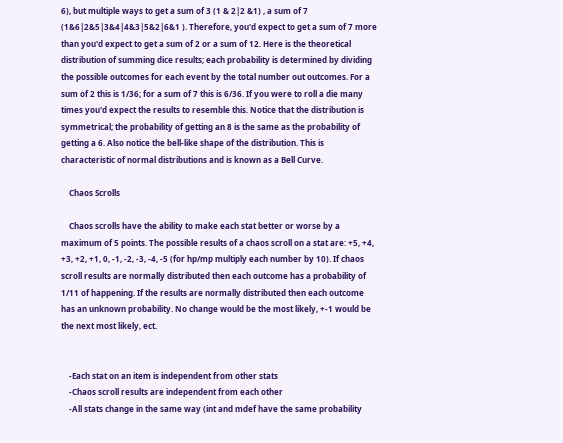6), but multiple ways to get a sum of 3 (1 & 2|2 &1) , a sum of 7 (1&6|2&5|3&4|4&3|5&2|6&1 ). Therefore, you'd expect to get a sum of 7 more than you'd expect to get a sum of 2 or a sum of 12. Here is the theoretical distribution of summing dice results; each probability is determined by dividing the possible outcomes for each event by the total number out outcomes. For a sum of 2 this is 1/36; for a sum of 7 this is 6/36. If you were to roll a die many times you'd expect the results to resemble this. Notice that the distribution is symmetrical; the probability of getting an 8 is the same as the probability of getting a 6. Also notice the bell-like shape of the distribution. This is characteristic of normal distributions and is known as a Bell Curve.

    Chaos Scrolls

    Chaos scrolls have the ability to make each stat better or worse by a maximum of 5 points. The possible results of a chaos scroll on a stat are: +5, +4, +3, +2, +1, 0, -1, -2, -3, -4, -5 (for hp/mp multiply each number by 10). If chaos scroll results are normally distributed then each outcome has a probability of 1/11 of happening. If the results are normally distributed then each outcome has an unknown probability. No change would be the most likely, +-1 would be the next most likely, ect.


    -Each stat on an item is independent from other stats
    -Chaos scroll results are independent from each other
    -All stats change in the same way (int and mdef have the same probability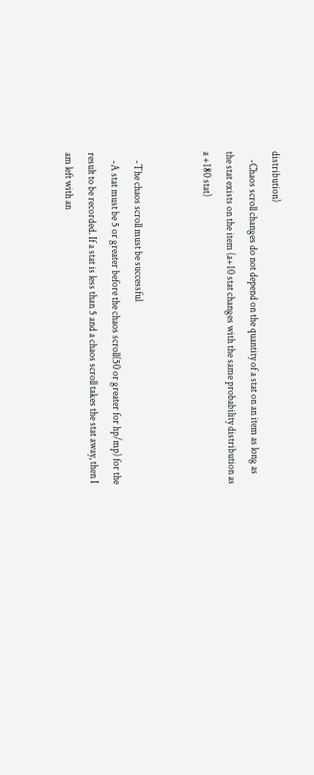distribution)
    -Chaos scroll changes do not depend on the quantity of a stat on an item as long as the stat exists on the item (a+10 stat changes with the same probability distribution as a +180 stat)


    -The chaos scroll must be successful
    -A stat must be 5 or greater before the chaos scroll(50 or greater for hp/mp) for the result to be recorded. If a stat is less than 5 and a chaos scroll takes the stat away, then I am left with an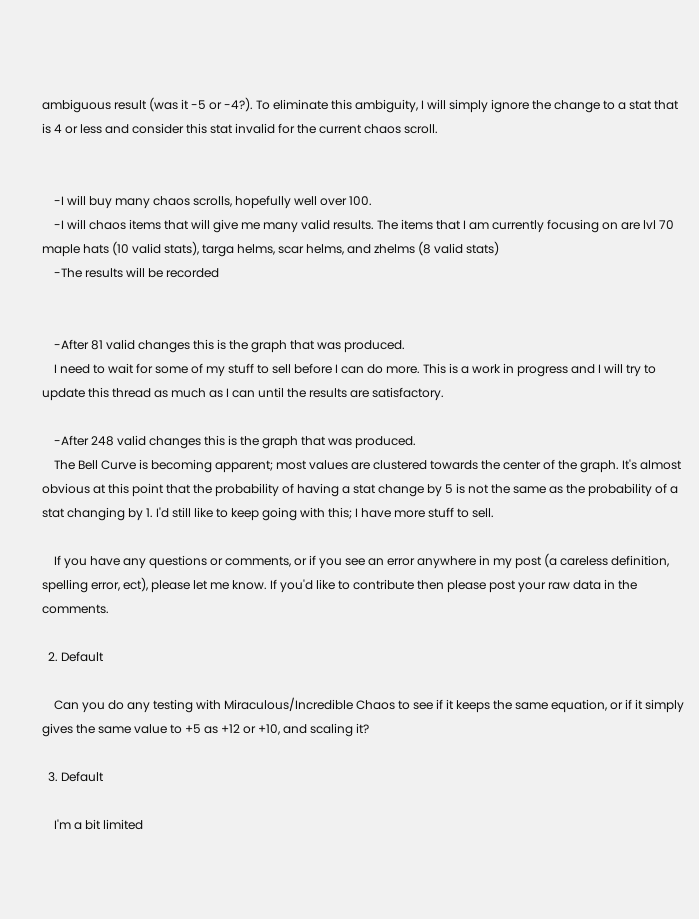ambiguous result (was it -5 or -4?). To eliminate this ambiguity, I will simply ignore the change to a stat that is 4 or less and consider this stat invalid for the current chaos scroll.


    -I will buy many chaos scrolls, hopefully well over 100.
    -I will chaos items that will give me many valid results. The items that I am currently focusing on are lvl 70 maple hats (10 valid stats), targa helms, scar helms, and zhelms (8 valid stats)
    -The results will be recorded


    -After 81 valid changes this is the graph that was produced.
    I need to wait for some of my stuff to sell before I can do more. This is a work in progress and I will try to update this thread as much as I can until the results are satisfactory.

    -After 248 valid changes this is the graph that was produced.
    The Bell Curve is becoming apparent; most values are clustered towards the center of the graph. It's almost obvious at this point that the probability of having a stat change by 5 is not the same as the probability of a stat changing by 1. I'd still like to keep going with this; I have more stuff to sell.

    If you have any questions or comments, or if you see an error anywhere in my post (a careless definition, spelling error, ect), please let me know. If you'd like to contribute then please post your raw data in the comments.

  2. Default

    Can you do any testing with Miraculous/Incredible Chaos to see if it keeps the same equation, or if it simply gives the same value to +5 as +12 or +10, and scaling it?

  3. Default

    I'm a bit limited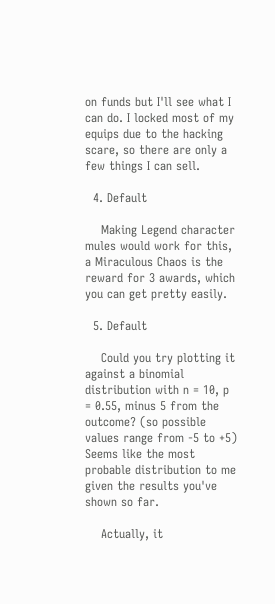on funds but I'll see what I can do. I locked most of my equips due to the hacking scare, so there are only a few things I can sell.

  4. Default

    Making Legend character mules would work for this, a Miraculous Chaos is the reward for 3 awards, which you can get pretty easily.

  5. Default

    Could you try plotting it against a binomial distribution with n = 10, p = 0.55, minus 5 from the outcome? (so possible values range from -5 to +5) Seems like the most probable distribution to me given the results you've shown so far.

    Actually, it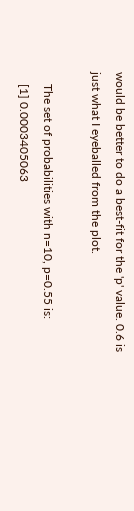would be better to do a best-fit for the 'p' value. 0.6 is just what I eyeballed from the plot.

    The set of probabilities with n=10, p=0.55 is:
    [1] 0.0003405063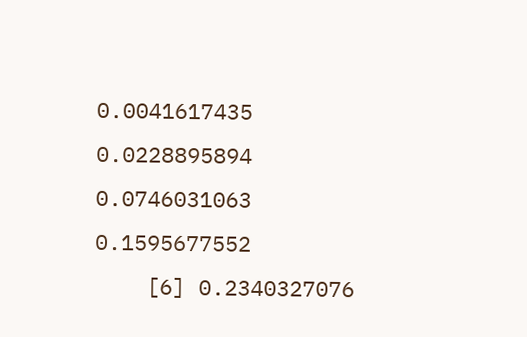0.0041617435 0.0228895894 0.0746031063 0.1595677552
    [6] 0.2340327076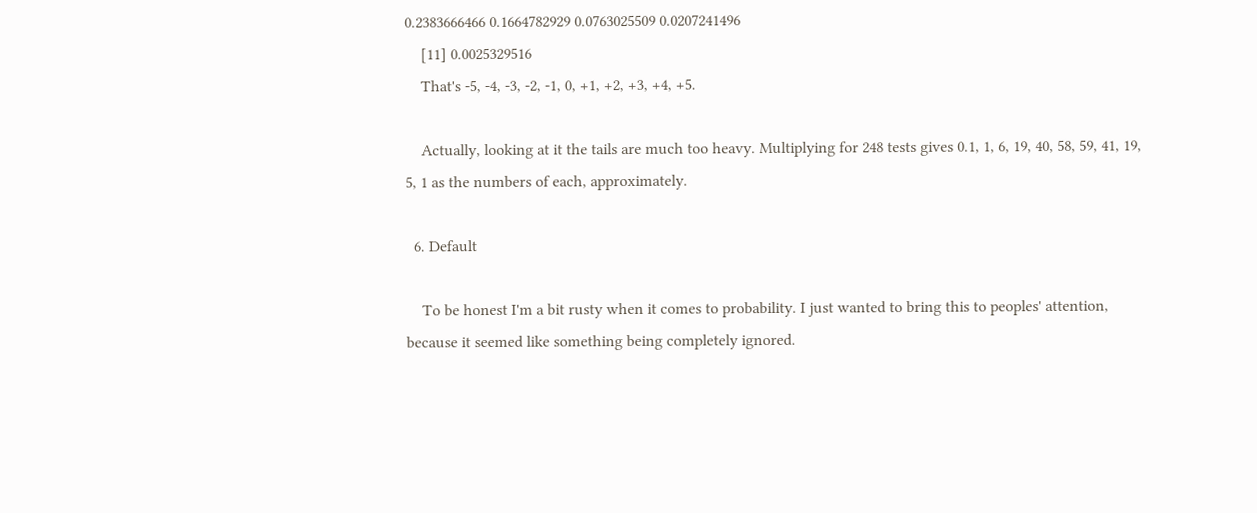0.2383666466 0.1664782929 0.0763025509 0.0207241496
    [11] 0.0025329516
    That's -5, -4, -3, -2, -1, 0, +1, +2, +3, +4, +5.

    Actually, looking at it the tails are much too heavy. Multiplying for 248 tests gives 0.1, 1, 6, 19, 40, 58, 59, 41, 19, 5, 1 as the numbers of each, approximately.

  6. Default

    To be honest I'm a bit rusty when it comes to probability. I just wanted to bring this to peoples' attention, because it seemed like something being completely ignored.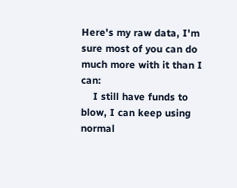Here's my raw data, I'm sure most of you can do much more with it than I can:
    I still have funds to blow, I can keep using normal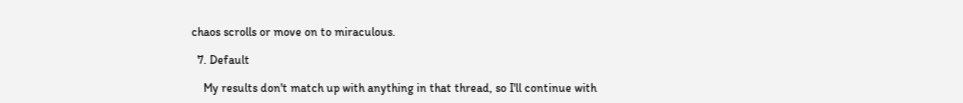chaos scrolls or move on to miraculous.

  7. Default

    My results don't match up with anything in that thread, so I'll continue with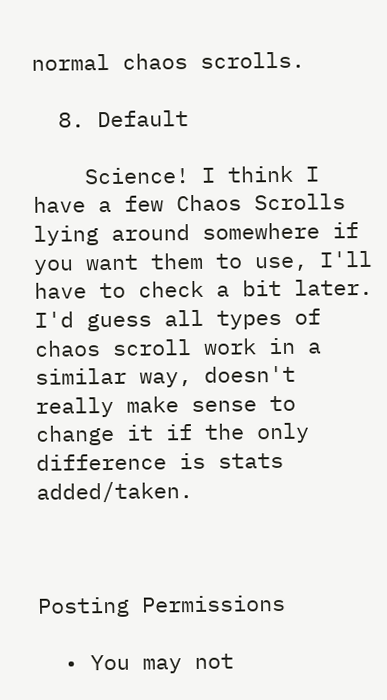normal chaos scrolls.

  8. Default

    Science! I think I have a few Chaos Scrolls lying around somewhere if you want them to use, I'll have to check a bit later. I'd guess all types of chaos scroll work in a similar way, doesn't really make sense to change it if the only difference is stats added/taken.



Posting Permissions

  • You may not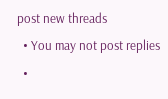post new threads
  • You may not post replies
  •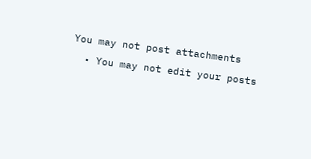You may not post attachments
  • You may not edit your posts